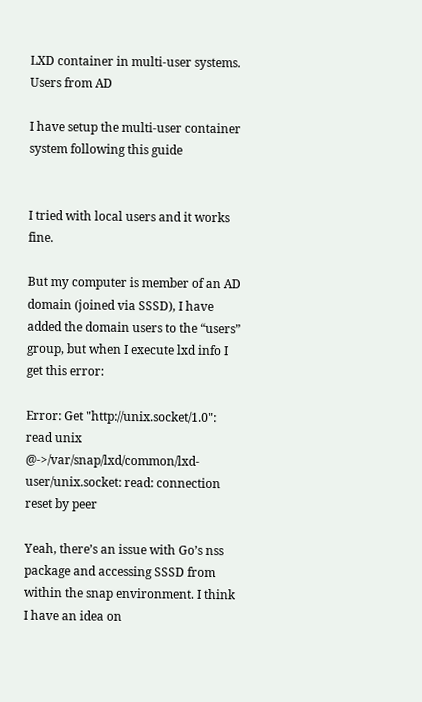LXD container in multi-user systems. Users from AD

I have setup the multi-user container system following this guide


I tried with local users and it works fine.

But my computer is member of an AD domain (joined via SSSD), I have added the domain users to the “users” group, but when I execute lxd info I get this error:

Error: Get "http://unix.socket/1.0": read unix @->/var/snap/lxd/common/lxd-user/unix.socket: read: connection reset by peer

Yeah, there’s an issue with Go’s nss package and accessing SSSD from within the snap environment. I think I have an idea on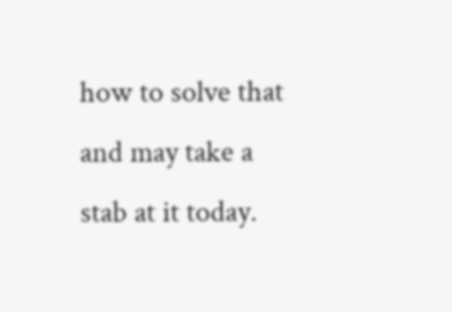how to solve that and may take a stab at it today.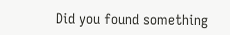Did you found something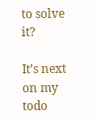to solve it?

It’s next on my todo